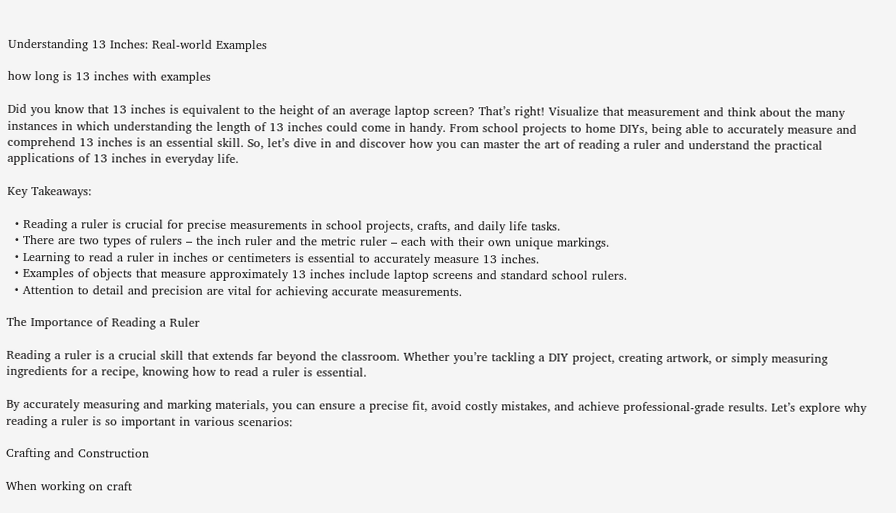Understanding 13 Inches: Real-world Examples

how long is 13 inches with examples

Did you know that 13 inches is equivalent to the height of an average laptop screen? That’s right! Visualize that measurement and think about the many instances in which understanding the length of 13 inches could come in handy. From school projects to home DIYs, being able to accurately measure and comprehend 13 inches is an essential skill. So, let’s dive in and discover how you can master the art of reading a ruler and understand the practical applications of 13 inches in everyday life.

Key Takeaways:

  • Reading a ruler is crucial for precise measurements in school projects, crafts, and daily life tasks.
  • There are two types of rulers – the inch ruler and the metric ruler – each with their own unique markings.
  • Learning to read a ruler in inches or centimeters is essential to accurately measure 13 inches.
  • Examples of objects that measure approximately 13 inches include laptop screens and standard school rulers.
  • Attention to detail and precision are vital for achieving accurate measurements.

The Importance of Reading a Ruler

Reading a ruler is a crucial skill that extends far beyond the classroom. Whether you’re tackling a DIY project, creating artwork, or simply measuring ingredients for a recipe, knowing how to read a ruler is essential.

By accurately measuring and marking materials, you can ensure a precise fit, avoid costly mistakes, and achieve professional-grade results. Let’s explore why reading a ruler is so important in various scenarios:

Crafting and Construction

When working on craft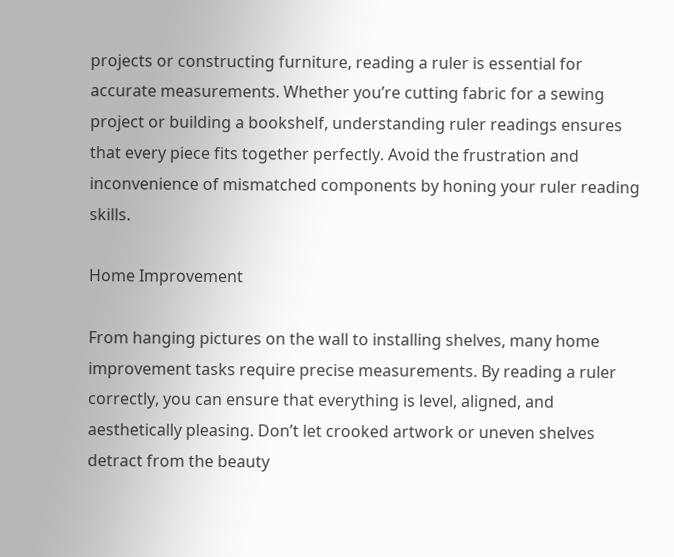projects or constructing furniture, reading a ruler is essential for accurate measurements. Whether you’re cutting fabric for a sewing project or building a bookshelf, understanding ruler readings ensures that every piece fits together perfectly. Avoid the frustration and inconvenience of mismatched components by honing your ruler reading skills.

Home Improvement

From hanging pictures on the wall to installing shelves, many home improvement tasks require precise measurements. By reading a ruler correctly, you can ensure that everything is level, aligned, and aesthetically pleasing. Don’t let crooked artwork or uneven shelves detract from the beauty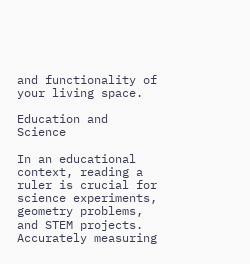and functionality of your living space.

Education and Science

In an educational context, reading a ruler is crucial for science experiments, geometry problems, and STEM projects. Accurately measuring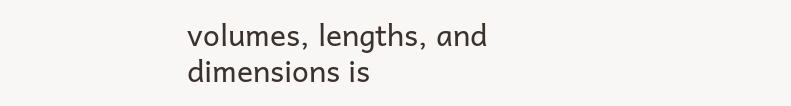volumes, lengths, and dimensions is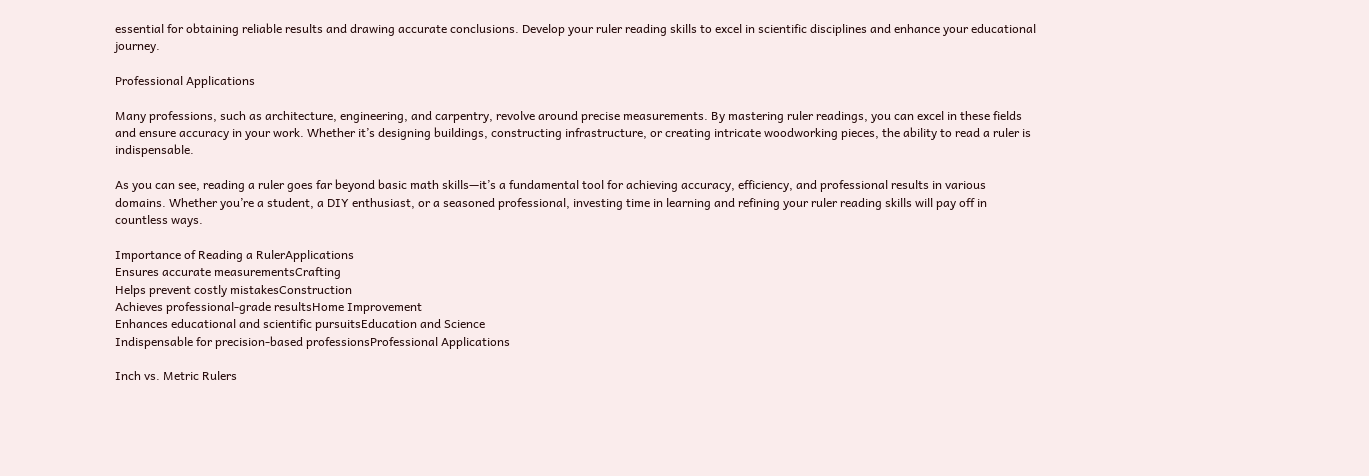essential for obtaining reliable results and drawing accurate conclusions. Develop your ruler reading skills to excel in scientific disciplines and enhance your educational journey.

Professional Applications

Many professions, such as architecture, engineering, and carpentry, revolve around precise measurements. By mastering ruler readings, you can excel in these fields and ensure accuracy in your work. Whether it’s designing buildings, constructing infrastructure, or creating intricate woodworking pieces, the ability to read a ruler is indispensable.

As you can see, reading a ruler goes far beyond basic math skills—it’s a fundamental tool for achieving accuracy, efficiency, and professional results in various domains. Whether you’re a student, a DIY enthusiast, or a seasoned professional, investing time in learning and refining your ruler reading skills will pay off in countless ways.

Importance of Reading a RulerApplications
Ensures accurate measurementsCrafting
Helps prevent costly mistakesConstruction
Achieves professional-grade resultsHome Improvement
Enhances educational and scientific pursuitsEducation and Science
Indispensable for precision-based professionsProfessional Applications

Inch vs. Metric Rulers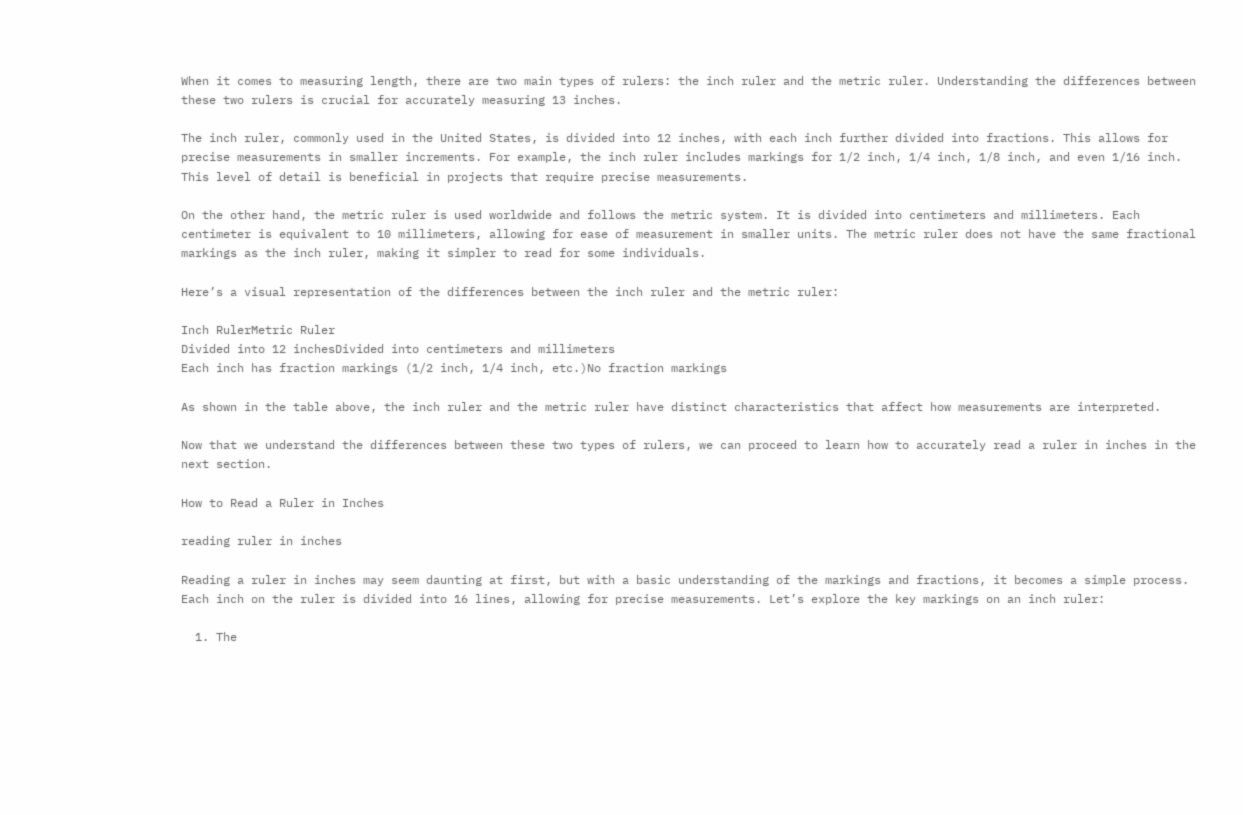When it comes to measuring length, there are two main types of rulers: the inch ruler and the metric ruler. Understanding the differences between these two rulers is crucial for accurately measuring 13 inches.

The inch ruler, commonly used in the United States, is divided into 12 inches, with each inch further divided into fractions. This allows for precise measurements in smaller increments. For example, the inch ruler includes markings for 1/2 inch, 1/4 inch, 1/8 inch, and even 1/16 inch. This level of detail is beneficial in projects that require precise measurements.

On the other hand, the metric ruler is used worldwide and follows the metric system. It is divided into centimeters and millimeters. Each centimeter is equivalent to 10 millimeters, allowing for ease of measurement in smaller units. The metric ruler does not have the same fractional markings as the inch ruler, making it simpler to read for some individuals.

Here’s a visual representation of the differences between the inch ruler and the metric ruler:

Inch RulerMetric Ruler
Divided into 12 inchesDivided into centimeters and millimeters
Each inch has fraction markings (1/2 inch, 1/4 inch, etc.)No fraction markings

As shown in the table above, the inch ruler and the metric ruler have distinct characteristics that affect how measurements are interpreted.

Now that we understand the differences between these two types of rulers, we can proceed to learn how to accurately read a ruler in inches in the next section.

How to Read a Ruler in Inches

reading ruler in inches

Reading a ruler in inches may seem daunting at first, but with a basic understanding of the markings and fractions, it becomes a simple process. Each inch on the ruler is divided into 16 lines, allowing for precise measurements. Let’s explore the key markings on an inch ruler:

  1. The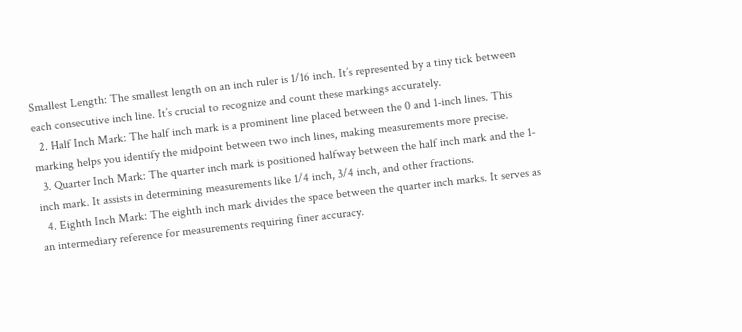Smallest Length: The smallest length on an inch ruler is 1/16 inch. It’s represented by a tiny tick between each consecutive inch line. It’s crucial to recognize and count these markings accurately.
  2. Half Inch Mark: The half inch mark is a prominent line placed between the 0 and 1-inch lines. This marking helps you identify the midpoint between two inch lines, making measurements more precise.
  3. Quarter Inch Mark: The quarter inch mark is positioned halfway between the half inch mark and the 1-inch mark. It assists in determining measurements like 1/4 inch, 3/4 inch, and other fractions.
  4. Eighth Inch Mark: The eighth inch mark divides the space between the quarter inch marks. It serves as an intermediary reference for measurements requiring finer accuracy.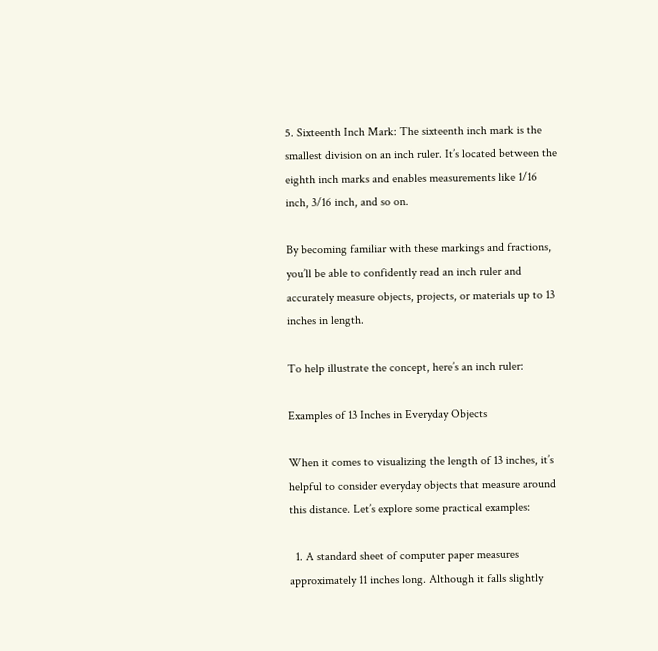5. Sixteenth Inch Mark: The sixteenth inch mark is the smallest division on an inch ruler. It’s located between the eighth inch marks and enables measurements like 1/16 inch, 3/16 inch, and so on.

By becoming familiar with these markings and fractions, you’ll be able to confidently read an inch ruler and accurately measure objects, projects, or materials up to 13 inches in length.

To help illustrate the concept, here’s an inch ruler:

Examples of 13 Inches in Everyday Objects

When it comes to visualizing the length of 13 inches, it’s helpful to consider everyday objects that measure around this distance. Let’s explore some practical examples:

  1. A standard sheet of computer paper measures approximately 11 inches long. Although it falls slightly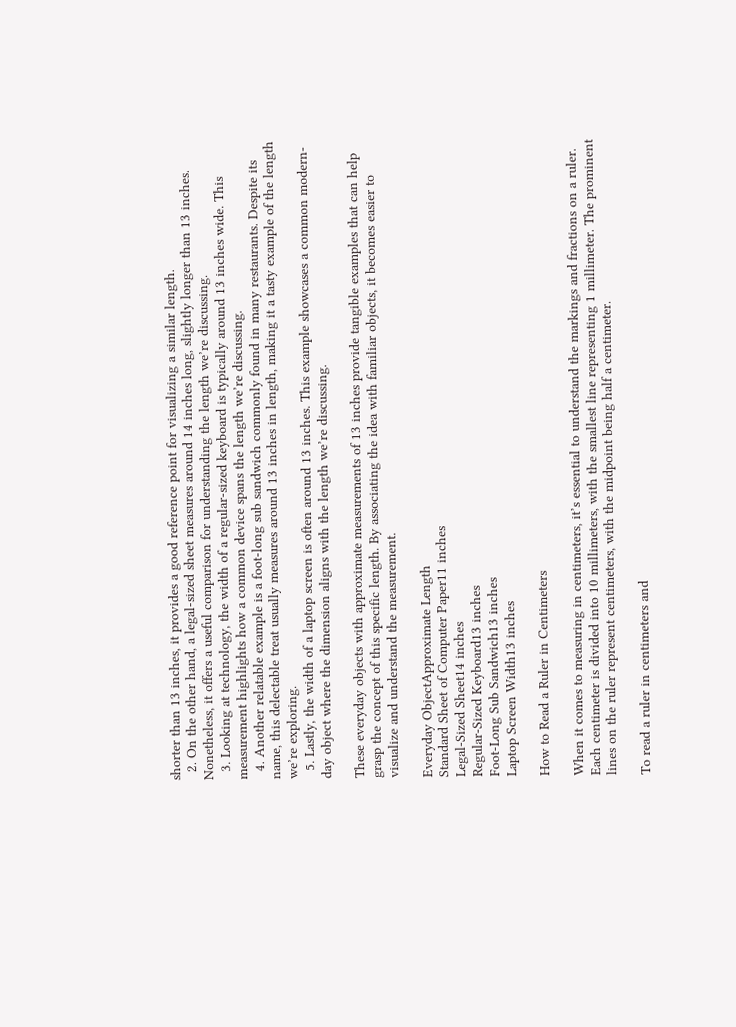shorter than 13 inches, it provides a good reference point for visualizing a similar length.
  2. On the other hand, a legal-sized sheet measures around 14 inches long, slightly longer than 13 inches. Nonetheless, it offers a useful comparison for understanding the length we’re discussing.
  3. Looking at technology, the width of a regular-sized keyboard is typically around 13 inches wide. This measurement highlights how a common device spans the length we’re discussing.
  4. Another relatable example is a foot-long sub sandwich commonly found in many restaurants. Despite its name, this delectable treat usually measures around 13 inches in length, making it a tasty example of the length we’re exploring.
  5. Lastly, the width of a laptop screen is often around 13 inches. This example showcases a common modern-day object where the dimension aligns with the length we’re discussing.

These everyday objects with approximate measurements of 13 inches provide tangible examples that can help grasp the concept of this specific length. By associating the idea with familiar objects, it becomes easier to visualize and understand the measurement.

Everyday ObjectApproximate Length
Standard Sheet of Computer Paper11 inches
Legal-Sized Sheet14 inches
Regular-Sized Keyboard13 inches
Foot-Long Sub Sandwich13 inches
Laptop Screen Width13 inches

How to Read a Ruler in Centimeters

When it comes to measuring in centimeters, it’s essential to understand the markings and fractions on a ruler. Each centimeter is divided into 10 millimeters, with the smallest line representing 1 millimeter. The prominent lines on the ruler represent centimeters, with the midpoint being half a centimeter.

To read a ruler in centimeters and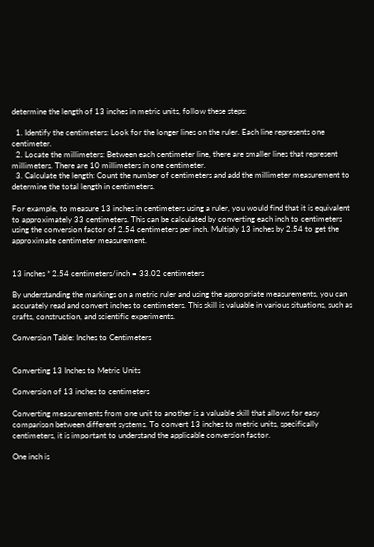determine the length of 13 inches in metric units, follow these steps:

  1. Identify the centimeters: Look for the longer lines on the ruler. Each line represents one centimeter.
  2. Locate the millimeters: Between each centimeter line, there are smaller lines that represent millimeters. There are 10 millimeters in one centimeter.
  3. Calculate the length: Count the number of centimeters and add the millimeter measurement to determine the total length in centimeters.

For example, to measure 13 inches in centimeters using a ruler, you would find that it is equivalent to approximately 33 centimeters. This can be calculated by converting each inch to centimeters using the conversion factor of 2.54 centimeters per inch. Multiply 13 inches by 2.54 to get the approximate centimeter measurement.


13 inches * 2.54 centimeters/inch = 33.02 centimeters

By understanding the markings on a metric ruler and using the appropriate measurements, you can accurately read and convert inches to centimeters. This skill is valuable in various situations, such as crafts, construction, and scientific experiments.

Conversion Table: Inches to Centimeters


Converting 13 Inches to Metric Units

Conversion of 13 inches to centimeters

Converting measurements from one unit to another is a valuable skill that allows for easy comparison between different systems. To convert 13 inches to metric units, specifically centimeters, it is important to understand the applicable conversion factor.

One inch is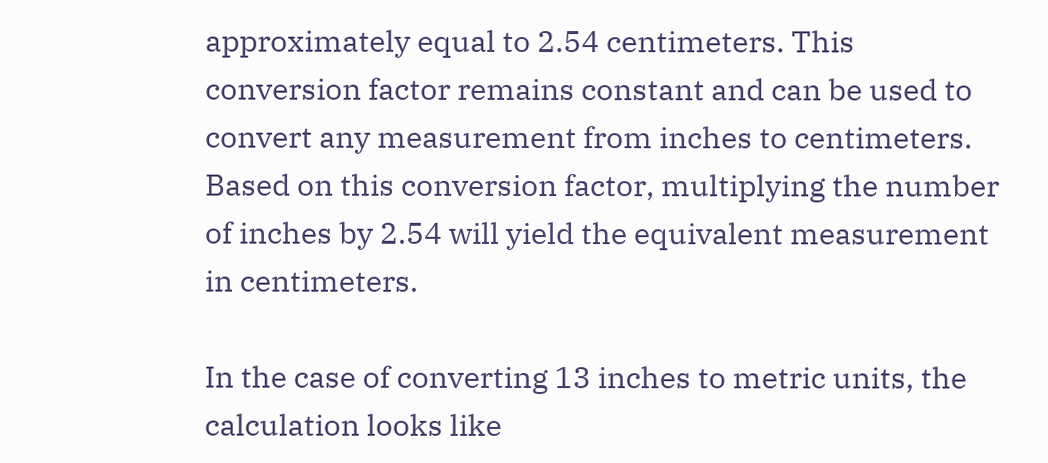approximately equal to 2.54 centimeters. This conversion factor remains constant and can be used to convert any measurement from inches to centimeters. Based on this conversion factor, multiplying the number of inches by 2.54 will yield the equivalent measurement in centimeters.

In the case of converting 13 inches to metric units, the calculation looks like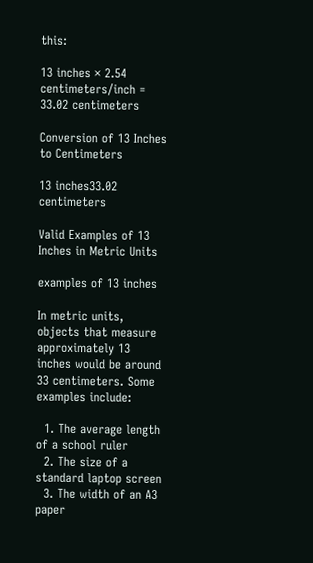this:

13 inches × 2.54 centimeters/inch = 33.02 centimeters

Conversion of 13 Inches to Centimeters

13 inches33.02 centimeters

Valid Examples of 13 Inches in Metric Units

examples of 13 inches

In metric units, objects that measure approximately 13 inches would be around 33 centimeters. Some examples include:

  1. The average length of a school ruler
  2. The size of a standard laptop screen
  3. The width of an A3 paper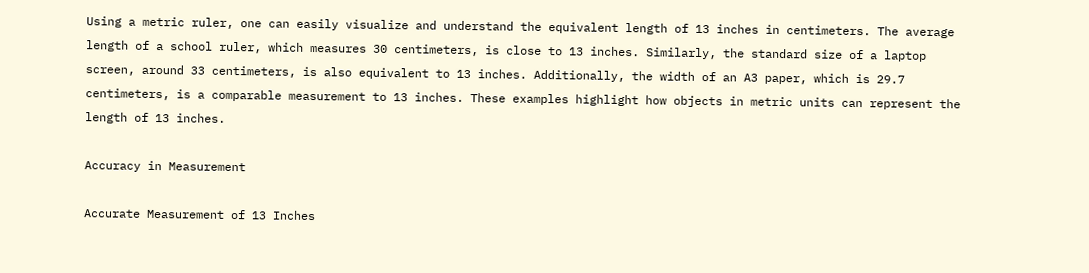Using a metric ruler, one can easily visualize and understand the equivalent length of 13 inches in centimeters. The average length of a school ruler, which measures 30 centimeters, is close to 13 inches. Similarly, the standard size of a laptop screen, around 33 centimeters, is also equivalent to 13 inches. Additionally, the width of an A3 paper, which is 29.7 centimeters, is a comparable measurement to 13 inches. These examples highlight how objects in metric units can represent the length of 13 inches.

Accuracy in Measurement

Accurate Measurement of 13 Inches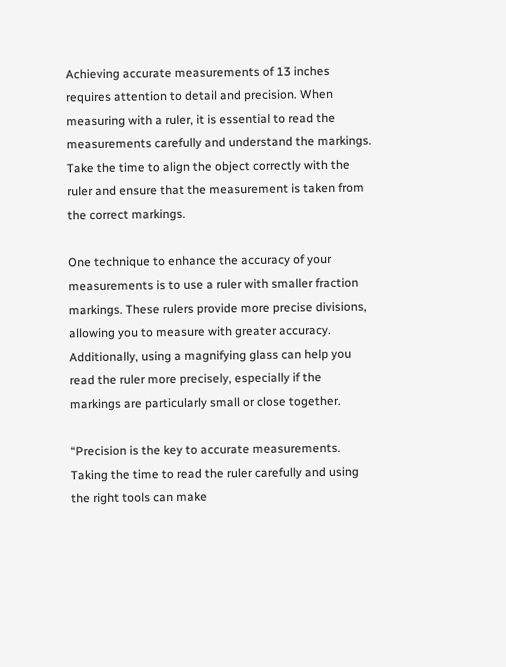Achieving accurate measurements of 13 inches requires attention to detail and precision. When measuring with a ruler, it is essential to read the measurements carefully and understand the markings. Take the time to align the object correctly with the ruler and ensure that the measurement is taken from the correct markings.

One technique to enhance the accuracy of your measurements is to use a ruler with smaller fraction markings. These rulers provide more precise divisions, allowing you to measure with greater accuracy. Additionally, using a magnifying glass can help you read the ruler more precisely, especially if the markings are particularly small or close together.

“Precision is the key to accurate measurements. Taking the time to read the ruler carefully and using the right tools can make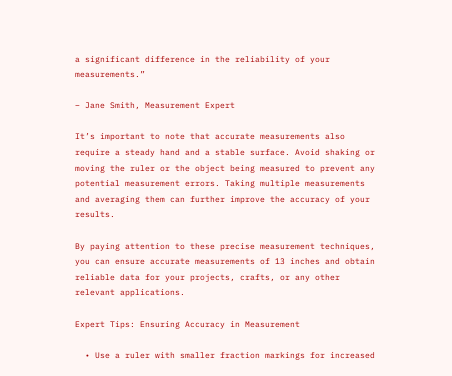a significant difference in the reliability of your measurements.”

– Jane Smith, Measurement Expert

It’s important to note that accurate measurements also require a steady hand and a stable surface. Avoid shaking or moving the ruler or the object being measured to prevent any potential measurement errors. Taking multiple measurements and averaging them can further improve the accuracy of your results.

By paying attention to these precise measurement techniques, you can ensure accurate measurements of 13 inches and obtain reliable data for your projects, crafts, or any other relevant applications.

Expert Tips: Ensuring Accuracy in Measurement

  • Use a ruler with smaller fraction markings for increased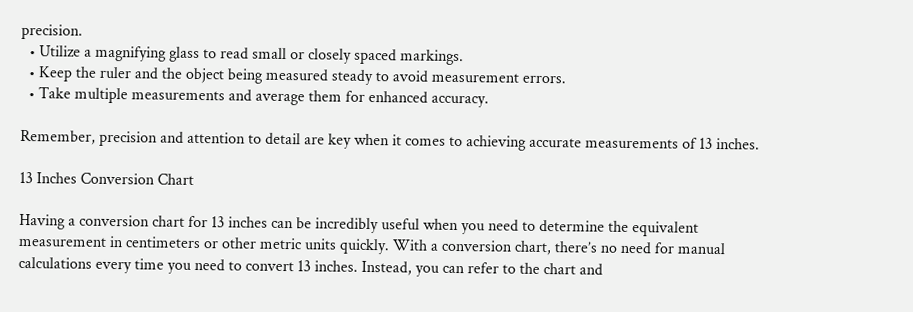precision.
  • Utilize a magnifying glass to read small or closely spaced markings.
  • Keep the ruler and the object being measured steady to avoid measurement errors.
  • Take multiple measurements and average them for enhanced accuracy.

Remember, precision and attention to detail are key when it comes to achieving accurate measurements of 13 inches.

13 Inches Conversion Chart

Having a conversion chart for 13 inches can be incredibly useful when you need to determine the equivalent measurement in centimeters or other metric units quickly. With a conversion chart, there’s no need for manual calculations every time you need to convert 13 inches. Instead, you can refer to the chart and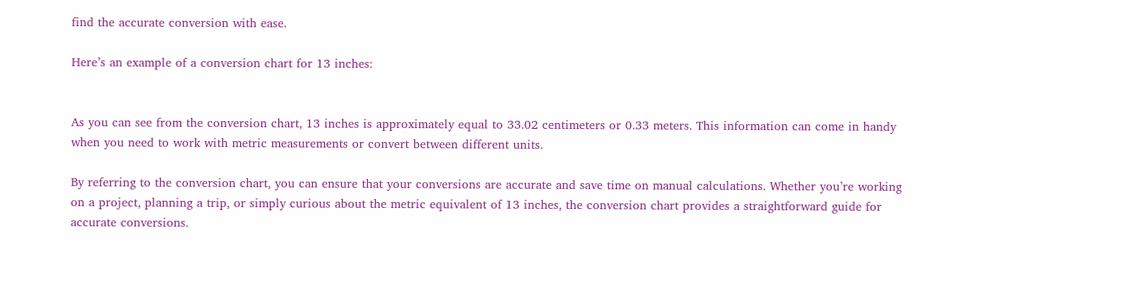find the accurate conversion with ease.

Here’s an example of a conversion chart for 13 inches:


As you can see from the conversion chart, 13 inches is approximately equal to 33.02 centimeters or 0.33 meters. This information can come in handy when you need to work with metric measurements or convert between different units.

By referring to the conversion chart, you can ensure that your conversions are accurate and save time on manual calculations. Whether you’re working on a project, planning a trip, or simply curious about the metric equivalent of 13 inches, the conversion chart provides a straightforward guide for accurate conversions.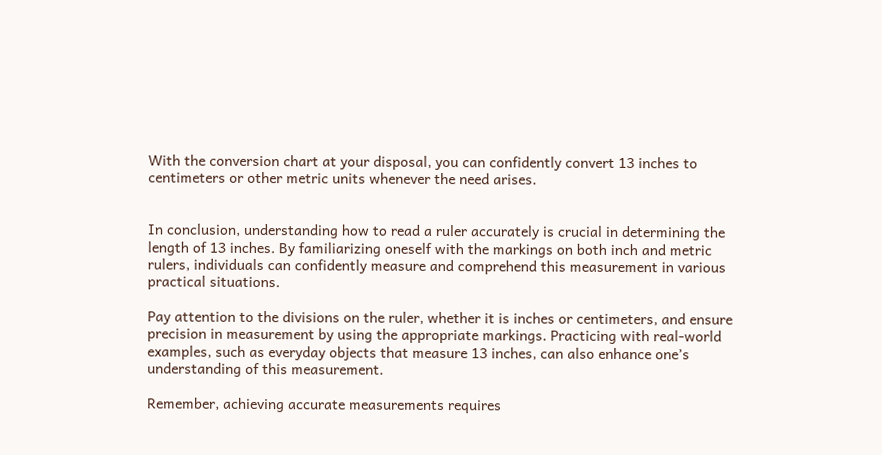With the conversion chart at your disposal, you can confidently convert 13 inches to centimeters or other metric units whenever the need arises.


In conclusion, understanding how to read a ruler accurately is crucial in determining the length of 13 inches. By familiarizing oneself with the markings on both inch and metric rulers, individuals can confidently measure and comprehend this measurement in various practical situations.

Pay attention to the divisions on the ruler, whether it is inches or centimeters, and ensure precision in measurement by using the appropriate markings. Practicing with real-world examples, such as everyday objects that measure 13 inches, can also enhance one’s understanding of this measurement.

Remember, achieving accurate measurements requires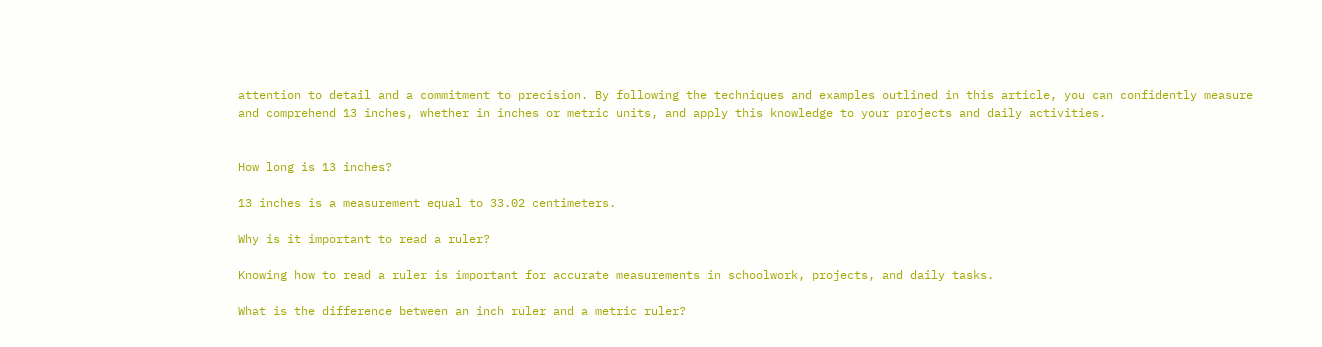attention to detail and a commitment to precision. By following the techniques and examples outlined in this article, you can confidently measure and comprehend 13 inches, whether in inches or metric units, and apply this knowledge to your projects and daily activities.


How long is 13 inches?

13 inches is a measurement equal to 33.02 centimeters.

Why is it important to read a ruler?

Knowing how to read a ruler is important for accurate measurements in schoolwork, projects, and daily tasks.

What is the difference between an inch ruler and a metric ruler?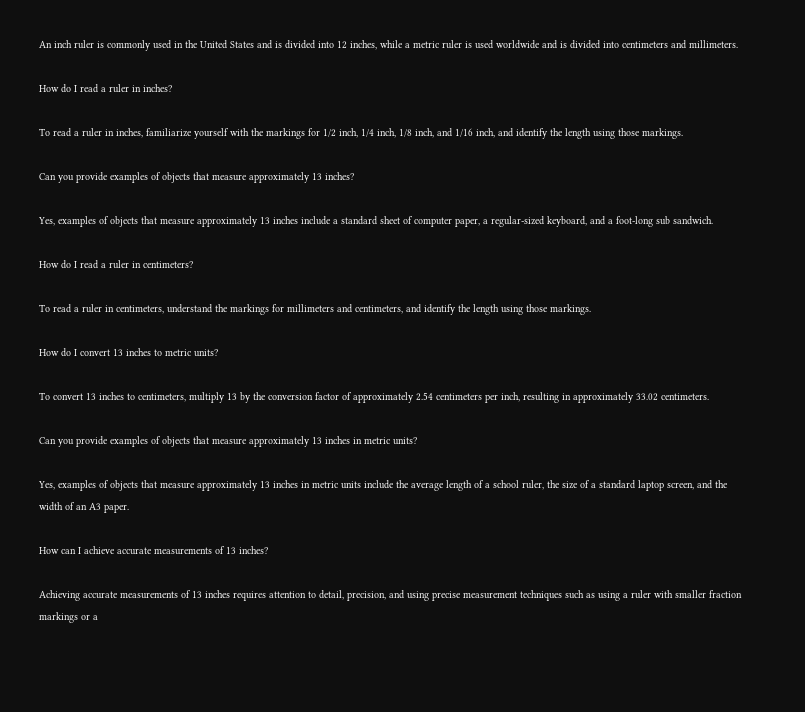An inch ruler is commonly used in the United States and is divided into 12 inches, while a metric ruler is used worldwide and is divided into centimeters and millimeters.

How do I read a ruler in inches?

To read a ruler in inches, familiarize yourself with the markings for 1/2 inch, 1/4 inch, 1/8 inch, and 1/16 inch, and identify the length using those markings.

Can you provide examples of objects that measure approximately 13 inches?

Yes, examples of objects that measure approximately 13 inches include a standard sheet of computer paper, a regular-sized keyboard, and a foot-long sub sandwich.

How do I read a ruler in centimeters?

To read a ruler in centimeters, understand the markings for millimeters and centimeters, and identify the length using those markings.

How do I convert 13 inches to metric units?

To convert 13 inches to centimeters, multiply 13 by the conversion factor of approximately 2.54 centimeters per inch, resulting in approximately 33.02 centimeters.

Can you provide examples of objects that measure approximately 13 inches in metric units?

Yes, examples of objects that measure approximately 13 inches in metric units include the average length of a school ruler, the size of a standard laptop screen, and the width of an A3 paper.

How can I achieve accurate measurements of 13 inches?

Achieving accurate measurements of 13 inches requires attention to detail, precision, and using precise measurement techniques such as using a ruler with smaller fraction markings or a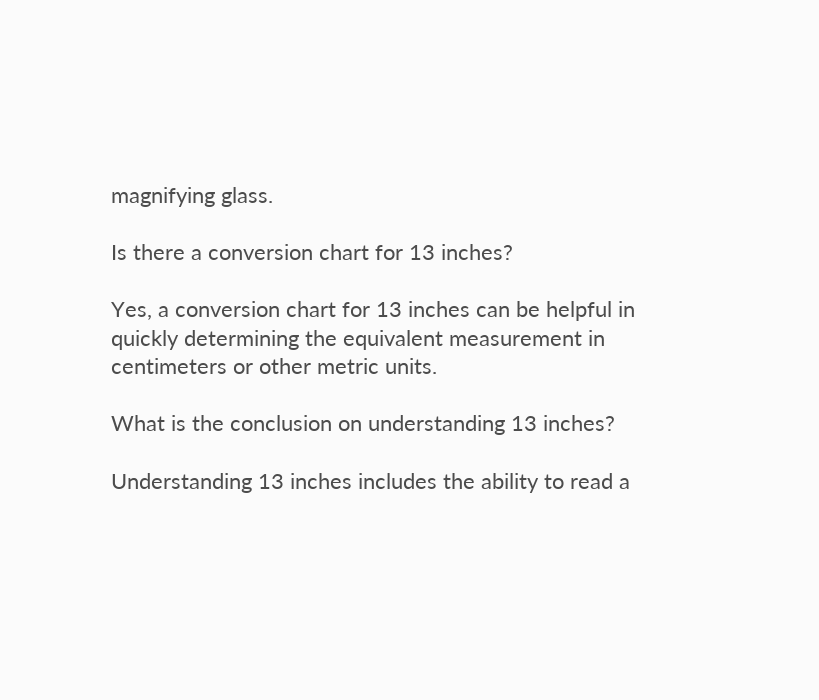magnifying glass.

Is there a conversion chart for 13 inches?

Yes, a conversion chart for 13 inches can be helpful in quickly determining the equivalent measurement in centimeters or other metric units.

What is the conclusion on understanding 13 inches?

Understanding 13 inches includes the ability to read a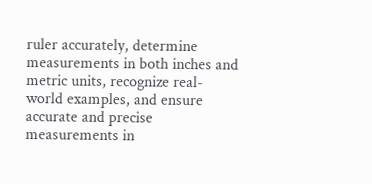ruler accurately, determine measurements in both inches and metric units, recognize real-world examples, and ensure accurate and precise measurements in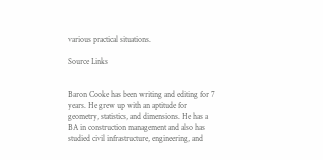various practical situations.

Source Links


Baron Cooke has been writing and editing for 7 years. He grew up with an aptitude for geometry, statistics, and dimensions. He has a BA in construction management and also has studied civil infrastructure, engineering, and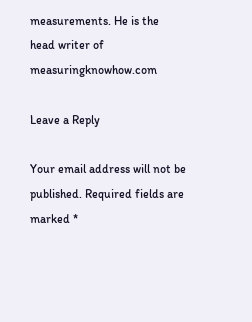measurements. He is the head writer of measuringknowhow.com

Leave a Reply

Your email address will not be published. Required fields are marked *